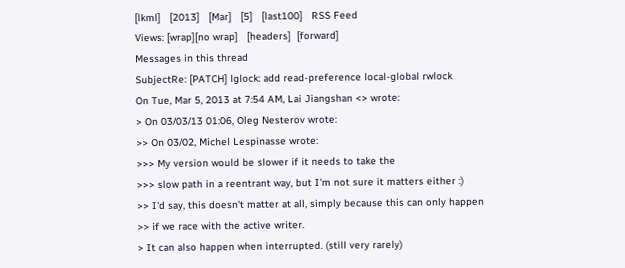[lkml]   [2013]   [Mar]   [5]   [last100]   RSS Feed
Views: [wrap][no wrap]   [headers]  [forward]
Messages in this thread
SubjectRe: [PATCH] lglock: add read-preference local-global rwlock
On Tue, Mar 5, 2013 at 7:54 AM, Lai Jiangshan <> wrote:
> On 03/03/13 01:06, Oleg Nesterov wrote:
>> On 03/02, Michel Lespinasse wrote:
>>> My version would be slower if it needs to take the
>>> slow path in a reentrant way, but I'm not sure it matters either :)
>> I'd say, this doesn't matter at all, simply because this can only happen
>> if we race with the active writer.
> It can also happen when interrupted. (still very rarely)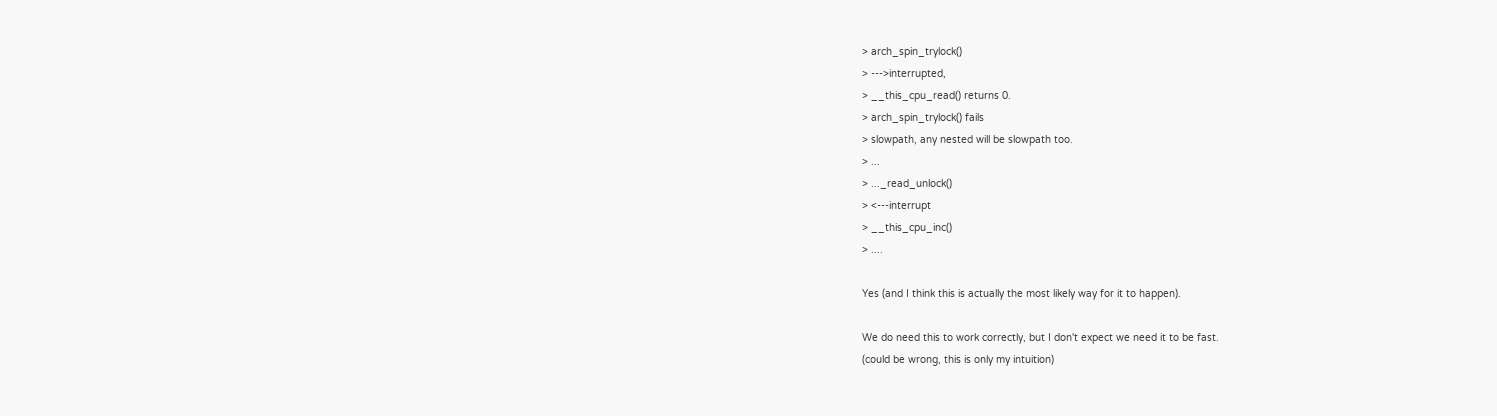> arch_spin_trylock()
> --->interrupted,
> __this_cpu_read() returns 0.
> arch_spin_trylock() fails
> slowpath, any nested will be slowpath too.
> ...
> ..._read_unlock()
> <---interrupt
> __this_cpu_inc()
> ....

Yes (and I think this is actually the most likely way for it to happen).

We do need this to work correctly, but I don't expect we need it to be fast.
(could be wrong, this is only my intuition)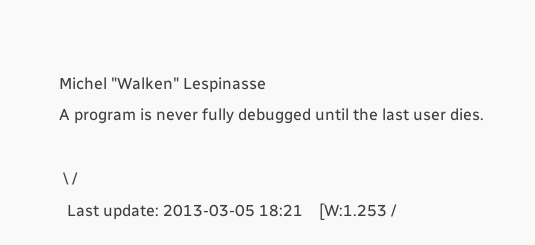Michel "Walken" Lespinasse
A program is never fully debugged until the last user dies.

 \ /
  Last update: 2013-03-05 18:21    [W:1.253 /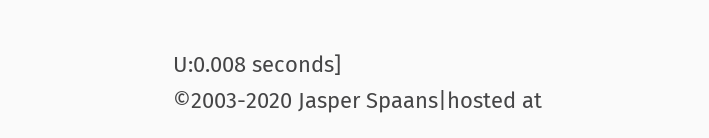U:0.008 seconds]
©2003-2020 Jasper Spaans|hosted at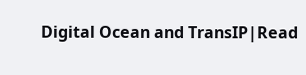Digital Ocean and TransIP|Read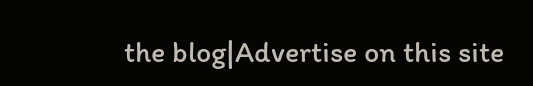the blog|Advertise on this site